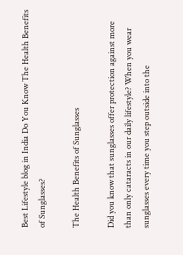Best Lifestyle blog in India Do You Know The Health Benefits of Sunglasses?

The Health Benefits of Sunglasses

Did you know that sunglasses offer protection against more than only cataracts in our daily lifestyle? When you wear sunglasses every time you step outside into the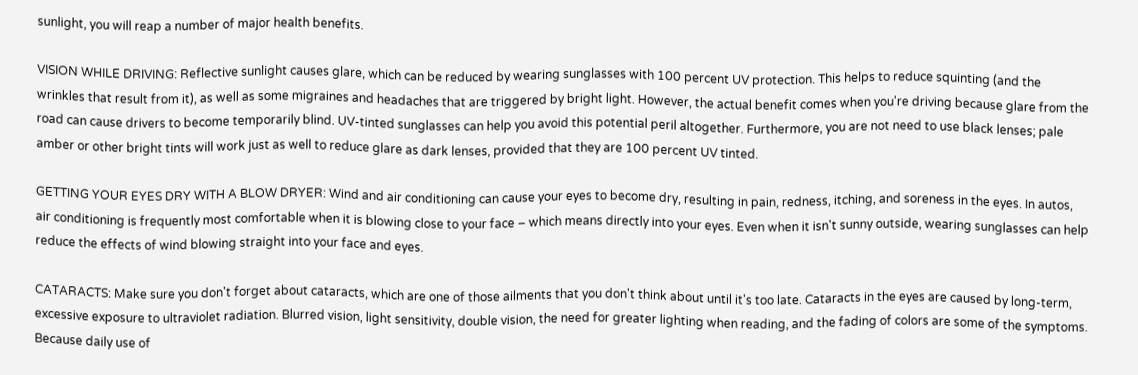sunlight, you will reap a number of major health benefits.

VISION WHILE DRIVING: Reflective sunlight causes glare, which can be reduced by wearing sunglasses with 100 percent UV protection. This helps to reduce squinting (and the wrinkles that result from it), as well as some migraines and headaches that are triggered by bright light. However, the actual benefit comes when you're driving because glare from the road can cause drivers to become temporarily blind. UV-tinted sunglasses can help you avoid this potential peril altogether. Furthermore, you are not need to use black lenses; pale amber or other bright tints will work just as well to reduce glare as dark lenses, provided that they are 100 percent UV tinted.

GETTING YOUR EYES DRY WITH A BLOW DRYER: Wind and air conditioning can cause your eyes to become dry, resulting in pain, redness, itching, and soreness in the eyes. In autos, air conditioning is frequently most comfortable when it is blowing close to your face – which means directly into your eyes. Even when it isn't sunny outside, wearing sunglasses can help reduce the effects of wind blowing straight into your face and eyes.

CATARACTS: Make sure you don't forget about cataracts, which are one of those ailments that you don't think about until it's too late. Cataracts in the eyes are caused by long-term, excessive exposure to ultraviolet radiation. Blurred vision, light sensitivity, double vision, the need for greater lighting when reading, and the fading of colors are some of the symptoms. Because daily use of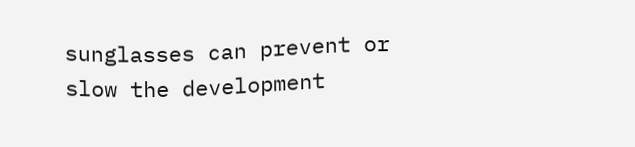sunglasses can prevent or slow the development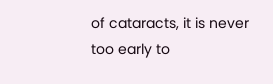of cataracts, it is never too early to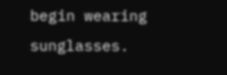begin wearing sunglasses.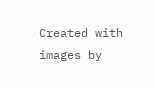Created with images by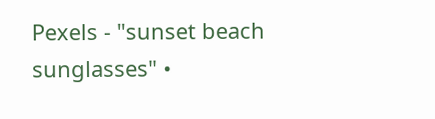Pexels - "sunset beach sunglasses" •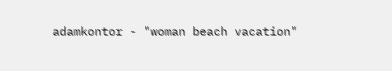adamkontor - "woman beach vacation"